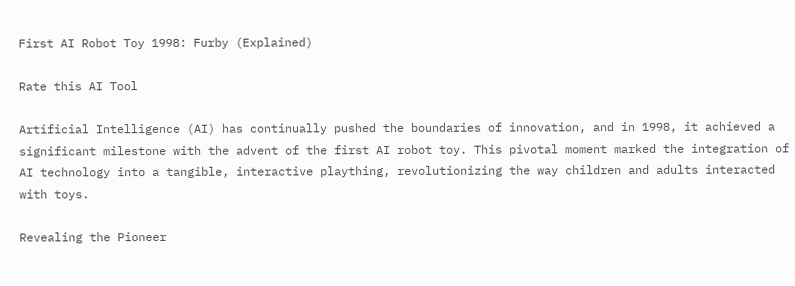First AI Robot Toy 1998: Furby (Explained)

Rate this AI Tool

Artificial Intelligence (AI) has continually pushed the boundaries of innovation, and in 1998, it achieved a significant milestone with the advent of the first AI robot toy. This pivotal moment marked the integration of AI technology into a tangible, interactive plaything, revolutionizing the way children and adults interacted with toys.

Revealing the Pioneer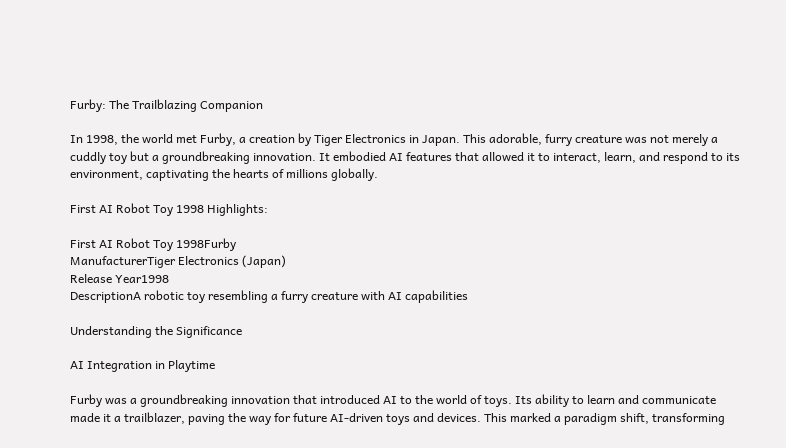Furby: The Trailblazing Companion

In 1998, the world met Furby, a creation by Tiger Electronics in Japan. This adorable, furry creature was not merely a cuddly toy but a groundbreaking innovation. It embodied AI features that allowed it to interact, learn, and respond to its environment, captivating the hearts of millions globally.

First AI Robot Toy 1998 Highlights:

First AI Robot Toy 1998Furby
ManufacturerTiger Electronics (Japan)
Release Year1998
DescriptionA robotic toy resembling a furry creature with AI capabilities

Understanding the Significance

AI Integration in Playtime

Furby was a groundbreaking innovation that introduced AI to the world of toys. Its ability to learn and communicate made it a trailblazer, paving the way for future AI-driven toys and devices. This marked a paradigm shift, transforming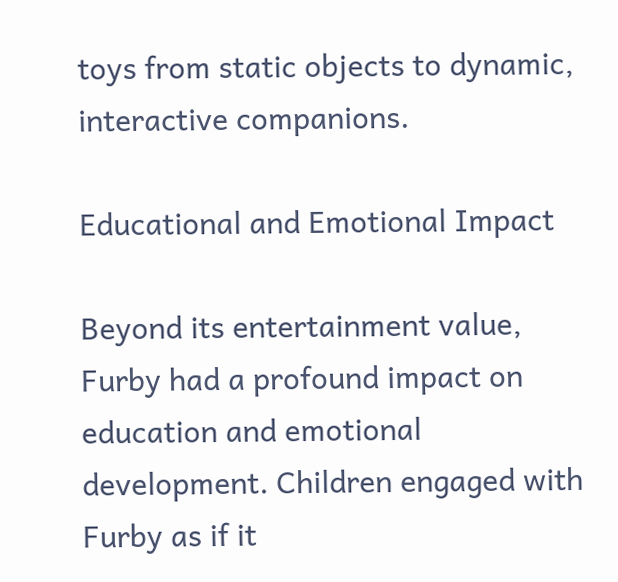toys from static objects to dynamic, interactive companions.

Educational and Emotional Impact

Beyond its entertainment value, Furby had a profound impact on education and emotional development. Children engaged with Furby as if it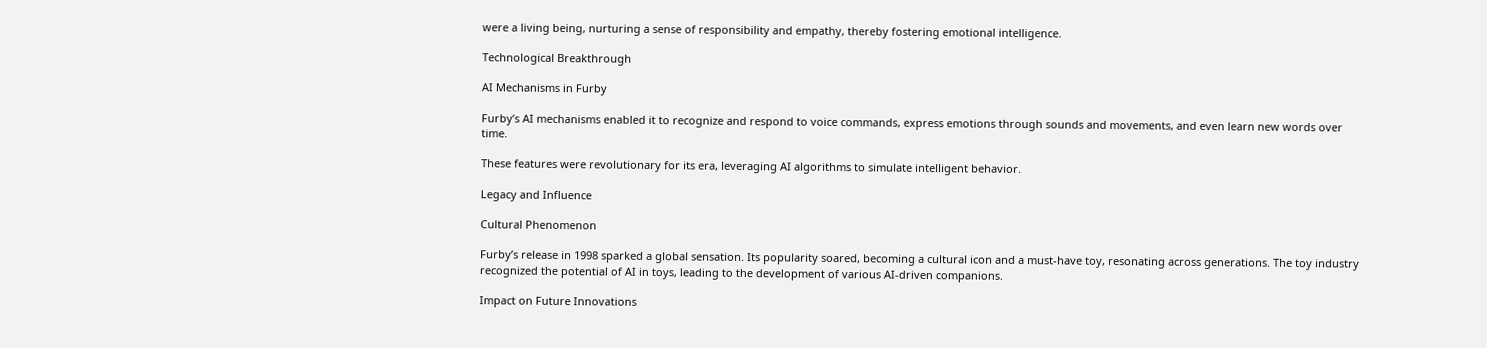were a living being, nurturing a sense of responsibility and empathy, thereby fostering emotional intelligence.

Technological Breakthrough

AI Mechanisms in Furby

Furby’s AI mechanisms enabled it to recognize and respond to voice commands, express emotions through sounds and movements, and even learn new words over time.

These features were revolutionary for its era, leveraging AI algorithms to simulate intelligent behavior.

Legacy and Influence

Cultural Phenomenon

Furby’s release in 1998 sparked a global sensation. Its popularity soared, becoming a cultural icon and a must-have toy, resonating across generations. The toy industry recognized the potential of AI in toys, leading to the development of various AI-driven companions.

Impact on Future Innovations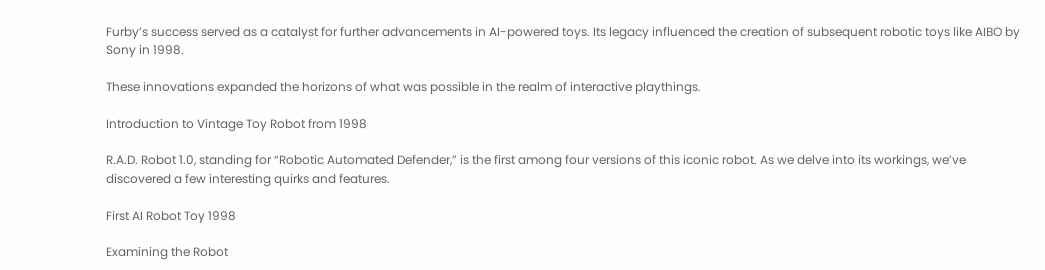Furby’s success served as a catalyst for further advancements in AI-powered toys. Its legacy influenced the creation of subsequent robotic toys like AIBO by Sony in 1998.

These innovations expanded the horizons of what was possible in the realm of interactive playthings.

Introduction to Vintage Toy Robot from 1998

R.A.D. Robot 1.0, standing for “Robotic Automated Defender,” is the first among four versions of this iconic robot. As we delve into its workings, we’ve discovered a few interesting quirks and features.

First AI Robot Toy 1998

Examining the Robot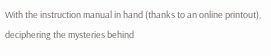With the instruction manual in hand (thanks to an online printout), deciphering the mysteries behind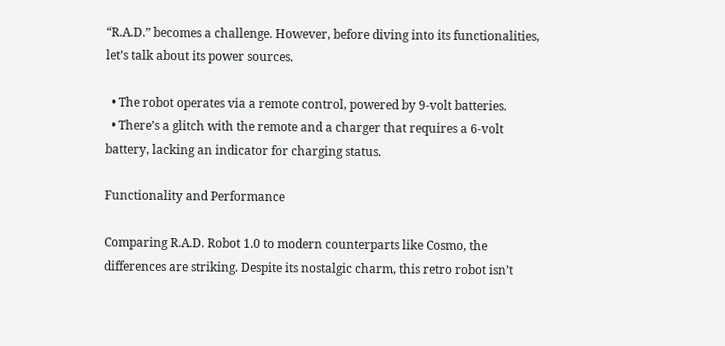“R.A.D.” becomes a challenge. However, before diving into its functionalities, let’s talk about its power sources.

  • The robot operates via a remote control, powered by 9-volt batteries.
  • There’s a glitch with the remote and a charger that requires a 6-volt battery, lacking an indicator for charging status.

Functionality and Performance

Comparing R.A.D. Robot 1.0 to modern counterparts like Cosmo, the differences are striking. Despite its nostalgic charm, this retro robot isn’t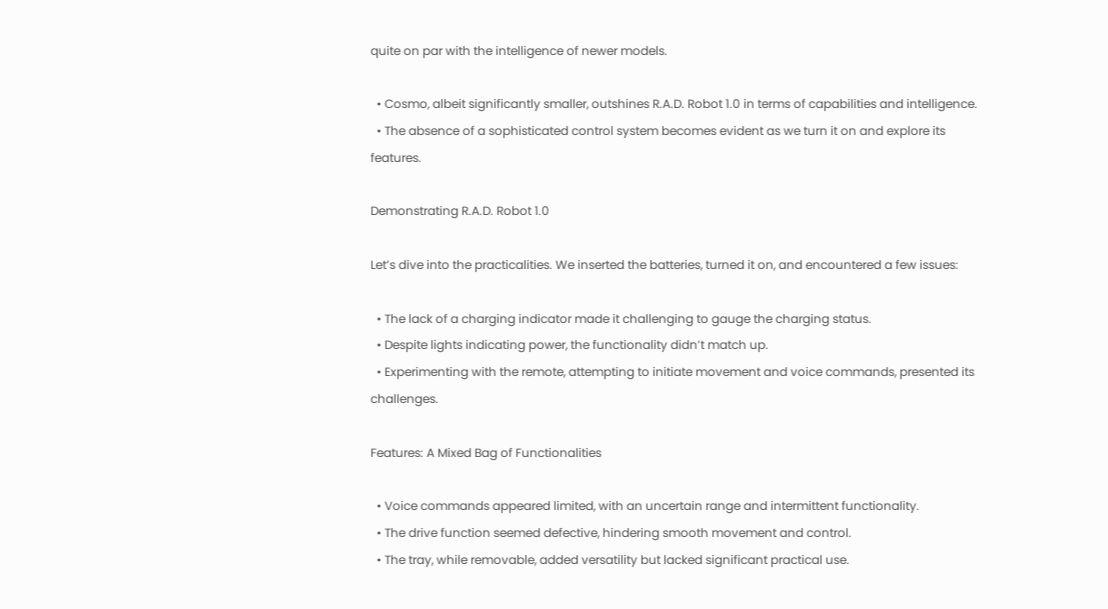quite on par with the intelligence of newer models.

  • Cosmo, albeit significantly smaller, outshines R.A.D. Robot 1.0 in terms of capabilities and intelligence.
  • The absence of a sophisticated control system becomes evident as we turn it on and explore its features.

Demonstrating R.A.D. Robot 1.0

Let’s dive into the practicalities. We inserted the batteries, turned it on, and encountered a few issues:

  • The lack of a charging indicator made it challenging to gauge the charging status.
  • Despite lights indicating power, the functionality didn’t match up.
  • Experimenting with the remote, attempting to initiate movement and voice commands, presented its challenges.

Features: A Mixed Bag of Functionalities

  • Voice commands appeared limited, with an uncertain range and intermittent functionality.
  • The drive function seemed defective, hindering smooth movement and control.
  • The tray, while removable, added versatility but lacked significant practical use.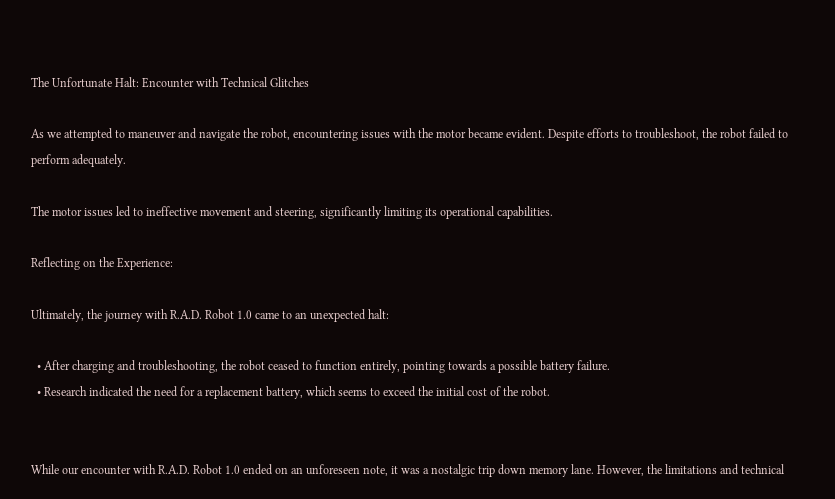The Unfortunate Halt: Encounter with Technical Glitches

As we attempted to maneuver and navigate the robot, encountering issues with the motor became evident. Despite efforts to troubleshoot, the robot failed to perform adequately.

The motor issues led to ineffective movement and steering, significantly limiting its operational capabilities.

Reflecting on the Experience:

Ultimately, the journey with R.A.D. Robot 1.0 came to an unexpected halt:

  • After charging and troubleshooting, the robot ceased to function entirely, pointing towards a possible battery failure.
  • Research indicated the need for a replacement battery, which seems to exceed the initial cost of the robot.


While our encounter with R.A.D. Robot 1.0 ended on an unforeseen note, it was a nostalgic trip down memory lane. However, the limitations and technical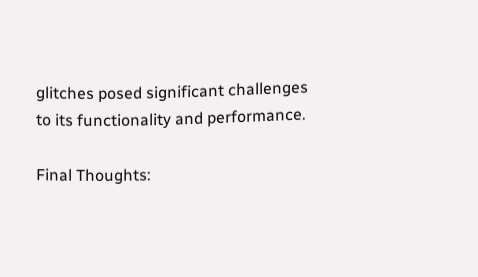glitches posed significant challenges to its functionality and performance.

Final Thoughts: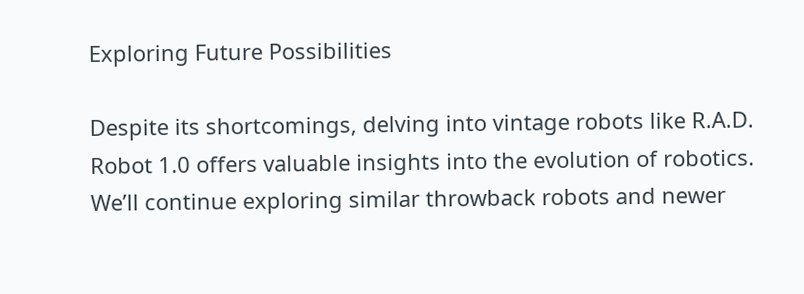Exploring Future Possibilities

Despite its shortcomings, delving into vintage robots like R.A.D. Robot 1.0 offers valuable insights into the evolution of robotics. We’ll continue exploring similar throwback robots and newer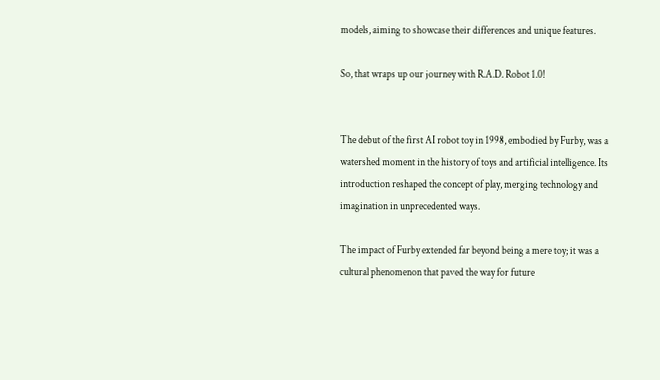models, aiming to showcase their differences and unique features.

So, that wraps up our journey with R.A.D. Robot 1.0!


The debut of the first AI robot toy in 1998, embodied by Furby, was a watershed moment in the history of toys and artificial intelligence. Its introduction reshaped the concept of play, merging technology and imagination in unprecedented ways.

The impact of Furby extended far beyond being a mere toy; it was a cultural phenomenon that paved the way for future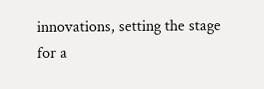innovations, setting the stage for a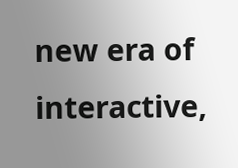new era of interactive,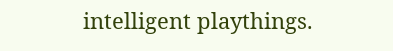intelligent playthings.